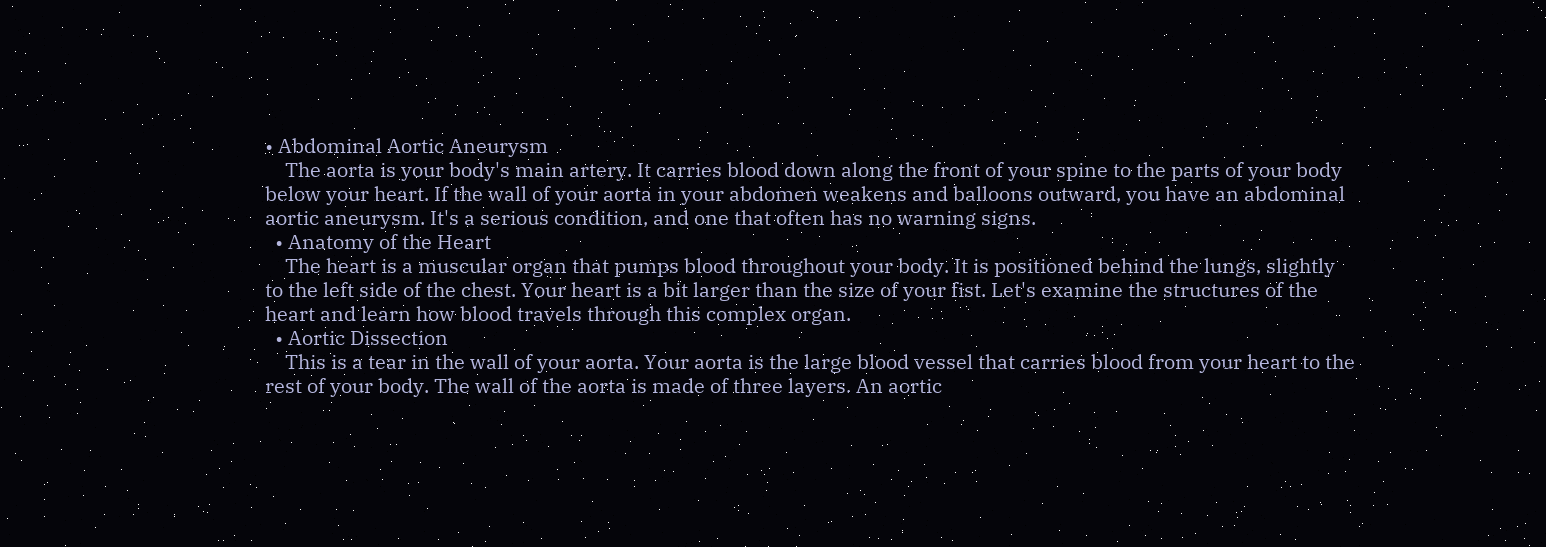• Abdominal Aortic Aneurysm
    The aorta is your body's main artery. It carries blood down along the front of your spine to the parts of your body below your heart. If the wall of your aorta in your abdomen weakens and balloons outward, you have an abdominal aortic aneurysm. It's a serious condition, and one that often has no warning signs.
  • Anatomy of the Heart
    The heart is a muscular organ that pumps blood throughout your body. It is positioned behind the lungs, slightly to the left side of the chest. Your heart is a bit larger than the size of your fist. Let's examine the structures of the heart and learn how blood travels through this complex organ.
  • Aortic Dissection
    This is a tear in the wall of your aorta. Your aorta is the large blood vessel that carries blood from your heart to the rest of your body. The wall of the aorta is made of three layers. An aortic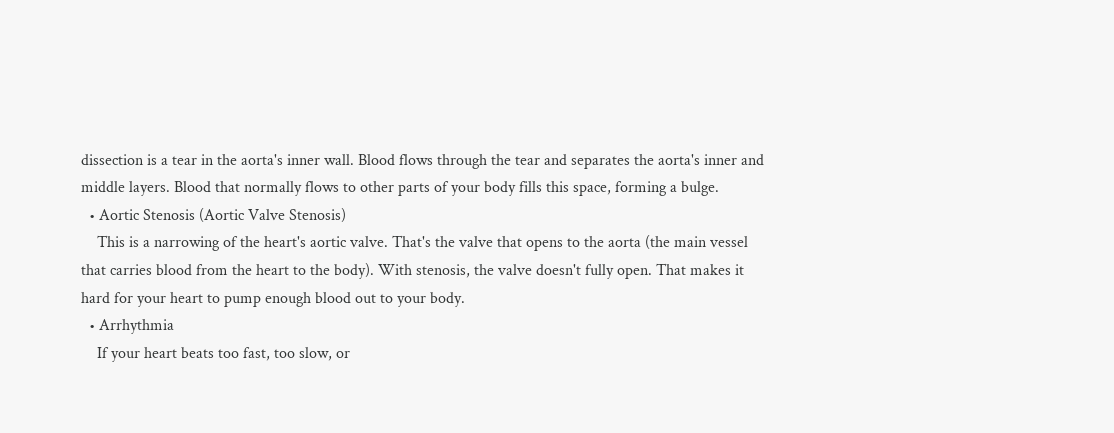dissection is a tear in the aorta's inner wall. Blood flows through the tear and separates the aorta's inner and middle layers. Blood that normally flows to other parts of your body fills this space, forming a bulge.
  • Aortic Stenosis (Aortic Valve Stenosis)
    This is a narrowing of the heart's aortic valve. That's the valve that opens to the aorta (the main vessel that carries blood from the heart to the body). With stenosis, the valve doesn't fully open. That makes it hard for your heart to pump enough blood out to your body.
  • Arrhythmia
    If your heart beats too fast, too slow, or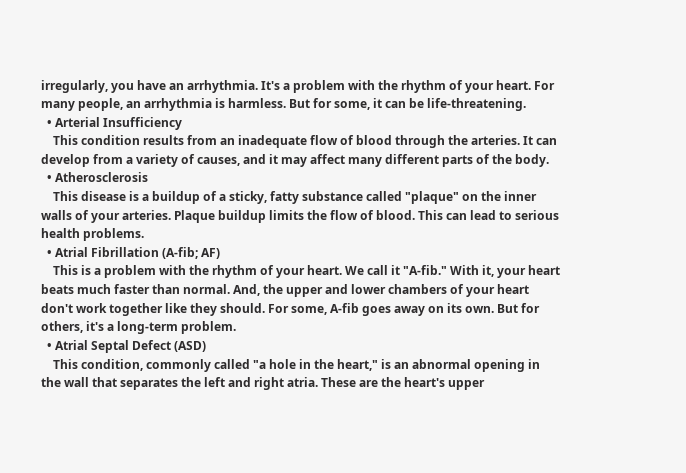irregularly, you have an arrhythmia. It's a problem with the rhythm of your heart. For many people, an arrhythmia is harmless. But for some, it can be life-threatening.
  • Arterial Insufficiency
    This condition results from an inadequate flow of blood through the arteries. It can develop from a variety of causes, and it may affect many different parts of the body.
  • Atherosclerosis
    This disease is a buildup of a sticky, fatty substance called "plaque" on the inner walls of your arteries. Plaque buildup limits the flow of blood. This can lead to serious health problems.
  • Atrial Fibrillation (A-fib; AF)
    This is a problem with the rhythm of your heart. We call it "A-fib." With it, your heart beats much faster than normal. And, the upper and lower chambers of your heart don't work together like they should. For some, A-fib goes away on its own. But for others, it's a long-term problem.
  • Atrial Septal Defect (ASD)
    This condition, commonly called "a hole in the heart," is an abnormal opening in the wall that separates the left and right atria. These are the heart's upper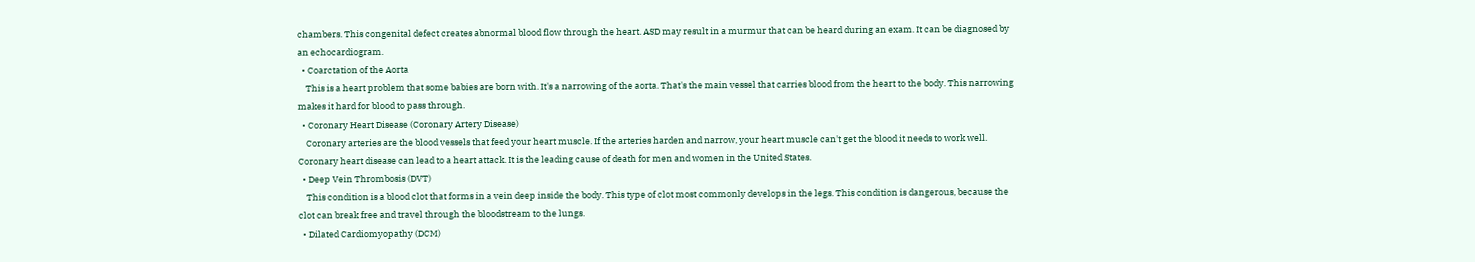chambers. This congenital defect creates abnormal blood flow through the heart. ASD may result in a murmur that can be heard during an exam. It can be diagnosed by an echocardiogram.
  • Coarctation of the Aorta
    This is a heart problem that some babies are born with. It's a narrowing of the aorta. That's the main vessel that carries blood from the heart to the body. This narrowing makes it hard for blood to pass through.
  • Coronary Heart Disease (Coronary Artery Disease)
    Coronary arteries are the blood vessels that feed your heart muscle. If the arteries harden and narrow, your heart muscle can't get the blood it needs to work well. Coronary heart disease can lead to a heart attack. It is the leading cause of death for men and women in the United States.
  • Deep Vein Thrombosis (DVT)
    This condition is a blood clot that forms in a vein deep inside the body. This type of clot most commonly develops in the legs. This condition is dangerous, because the clot can break free and travel through the bloodstream to the lungs.
  • Dilated Cardiomyopathy (DCM)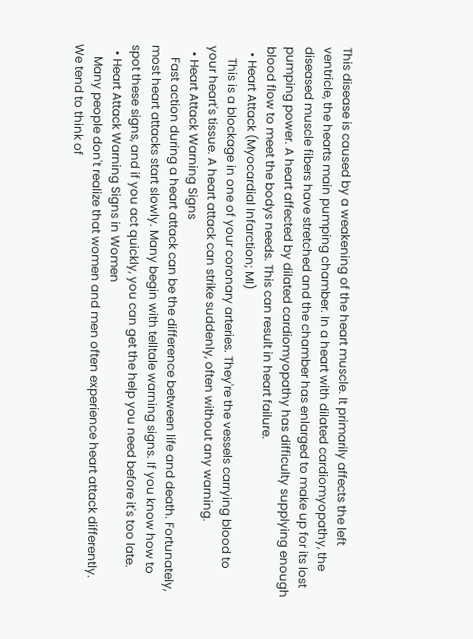This disease is caused by a weakening of the heart muscle. It primarily affects the left ventricle, the hearts main pumping chamber. In a heart with dilated cardiomyopathy, the diseased muscle fibers have stretched and the chamber has enlarged to make up for its lost pumping power. A heart affected by dilated cardiomyopathy has difficulty supplying enough blood flow to meet the bodys needs. This can result in heart failure.
  • Heart Attack (Myocardial Infarction; MI)
    This is a blockage in one of your coronary arteries. They're the vessels carrying blood to your heart's tissue. A heart attack can strike suddenly, often without any warning.
  • Heart Attack Warning Signs
    Fast action during a heart attack can be the difference between life and death. Fortunately, most heart attacks start slowly. Many begin with telltale warning signs. If you know how to spot these signs, and if you act quickly, you can get the help you need before it's too late.
  • Heart Attack Warning Signs in Women
    Many people don't realize that women and men often experience heart attack differently. We tend to think of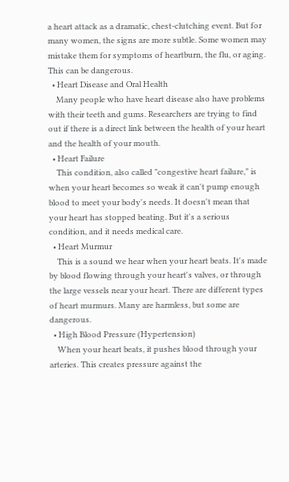a heart attack as a dramatic, chest-clutching event. But for many women, the signs are more subtle. Some women may mistake them for symptoms of heartburn, the flu, or aging. This can be dangerous.
  • Heart Disease and Oral Health
    Many people who have heart disease also have problems with their teeth and gums. Researchers are trying to find out if there is a direct link between the health of your heart and the health of your mouth.
  • Heart Failure
    This condition, also called "congestive heart failure," is when your heart becomes so weak it can't pump enough blood to meet your body's needs. It doesn't mean that your heart has stopped beating. But it's a serious condition, and it needs medical care.
  • Heart Murmur
    This is a sound we hear when your heart beats. It's made by blood flowing through your heart's valves, or through the large vessels near your heart. There are different types of heart murmurs. Many are harmless, but some are dangerous.
  • High Blood Pressure (Hypertension)
    When your heart beats, it pushes blood through your arteries. This creates pressure against the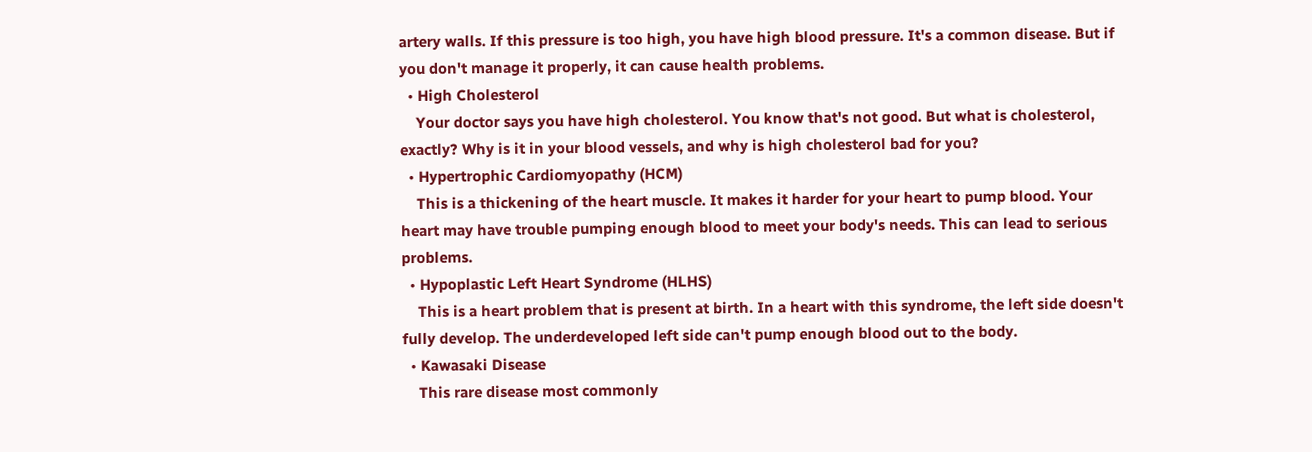artery walls. If this pressure is too high, you have high blood pressure. It's a common disease. But if you don't manage it properly, it can cause health problems.
  • High Cholesterol
    Your doctor says you have high cholesterol. You know that's not good. But what is cholesterol, exactly? Why is it in your blood vessels, and why is high cholesterol bad for you?
  • Hypertrophic Cardiomyopathy (HCM)
    This is a thickening of the heart muscle. It makes it harder for your heart to pump blood. Your heart may have trouble pumping enough blood to meet your body's needs. This can lead to serious problems.
  • Hypoplastic Left Heart Syndrome (HLHS)
    This is a heart problem that is present at birth. In a heart with this syndrome, the left side doesn't fully develop. The underdeveloped left side can't pump enough blood out to the body.
  • Kawasaki Disease
    This rare disease most commonly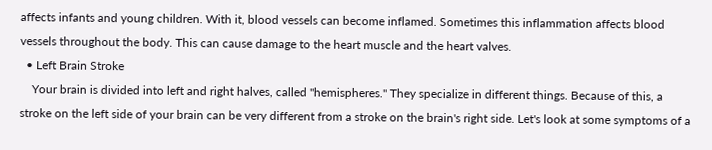affects infants and young children. With it, blood vessels can become inflamed. Sometimes this inflammation affects blood vessels throughout the body. This can cause damage to the heart muscle and the heart valves.
  • Left Brain Stroke
    Your brain is divided into left and right halves, called "hemispheres." They specialize in different things. Because of this, a stroke on the left side of your brain can be very different from a stroke on the brain's right side. Let's look at some symptoms of a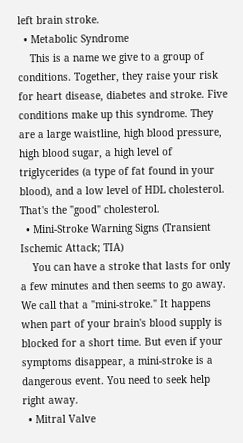left brain stroke.
  • Metabolic Syndrome
    This is a name we give to a group of conditions. Together, they raise your risk for heart disease, diabetes and stroke. Five conditions make up this syndrome. They are a large waistline, high blood pressure, high blood sugar, a high level of triglycerides (a type of fat found in your blood), and a low level of HDL cholesterol. That's the "good" cholesterol.
  • Mini-Stroke Warning Signs (Transient Ischemic Attack; TIA)
    You can have a stroke that lasts for only a few minutes and then seems to go away. We call that a "mini-stroke." It happens when part of your brain's blood supply is blocked for a short time. But even if your symptoms disappear, a mini-stroke is a dangerous event. You need to seek help right away.
  • Mitral Valve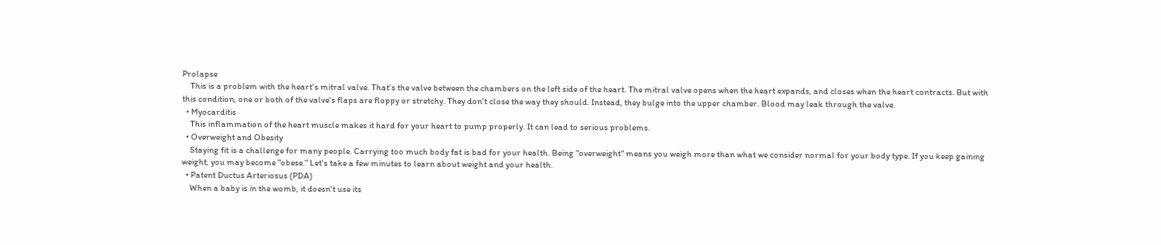Prolapse
    This is a problem with the heart's mitral valve. That's the valve between the chambers on the left side of the heart. The mitral valve opens when the heart expands, and closes when the heart contracts. But with this condition, one or both of the valve's flaps are floppy or stretchy. They don't close the way they should. Instead, they bulge into the upper chamber. Blood may leak through the valve.
  • Myocarditis
    This inflammation of the heart muscle makes it hard for your heart to pump properly. It can lead to serious problems.
  • Overweight and Obesity
    Staying fit is a challenge for many people. Carrying too much body fat is bad for your health. Being "overweight" means you weigh more than what we consider normal for your body type. If you keep gaining weight, you may become "obese." Let's take a few minutes to learn about weight and your health.
  • Patent Ductus Arteriosus (PDA)
    When a baby is in the womb, it doesn't use its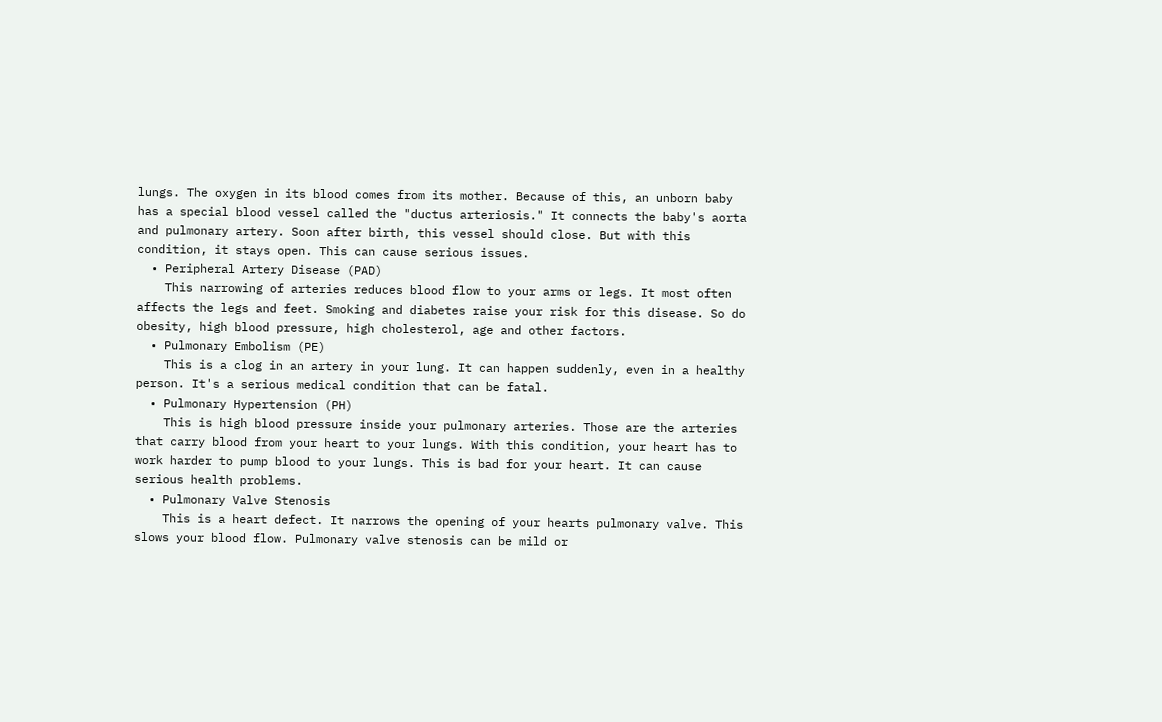lungs. The oxygen in its blood comes from its mother. Because of this, an unborn baby has a special blood vessel called the "ductus arteriosis." It connects the baby's aorta and pulmonary artery. Soon after birth, this vessel should close. But with this condition, it stays open. This can cause serious issues.
  • Peripheral Artery Disease (PAD)
    This narrowing of arteries reduces blood flow to your arms or legs. It most often affects the legs and feet. Smoking and diabetes raise your risk for this disease. So do obesity, high blood pressure, high cholesterol, age and other factors.
  • Pulmonary Embolism (PE)
    This is a clog in an artery in your lung. It can happen suddenly, even in a healthy person. It's a serious medical condition that can be fatal.
  • Pulmonary Hypertension (PH)
    This is high blood pressure inside your pulmonary arteries. Those are the arteries that carry blood from your heart to your lungs. With this condition, your heart has to work harder to pump blood to your lungs. This is bad for your heart. It can cause serious health problems.
  • Pulmonary Valve Stenosis
    This is a heart defect. It narrows the opening of your hearts pulmonary valve. This slows your blood flow. Pulmonary valve stenosis can be mild or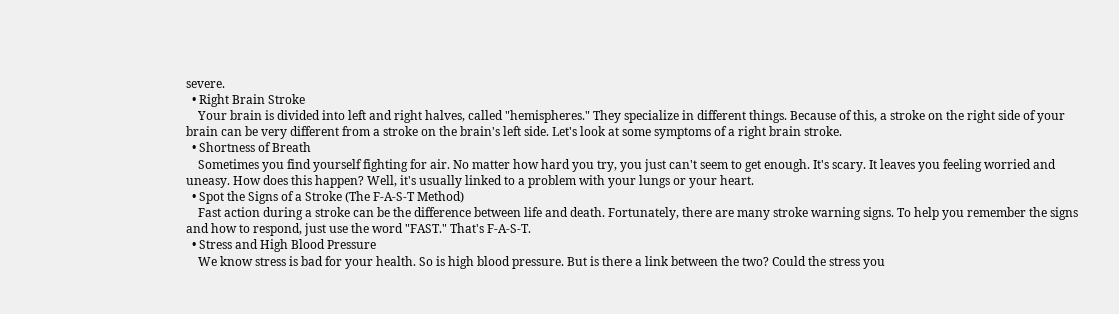severe.
  • Right Brain Stroke
    Your brain is divided into left and right halves, called "hemispheres." They specialize in different things. Because of this, a stroke on the right side of your brain can be very different from a stroke on the brain's left side. Let's look at some symptoms of a right brain stroke.
  • Shortness of Breath
    Sometimes you find yourself fighting for air. No matter how hard you try, you just can't seem to get enough. It's scary. It leaves you feeling worried and uneasy. How does this happen? Well, it's usually linked to a problem with your lungs or your heart.
  • Spot the Signs of a Stroke (The F-A-S-T Method)
    Fast action during a stroke can be the difference between life and death. Fortunately, there are many stroke warning signs. To help you remember the signs and how to respond, just use the word "FAST." That's F-A-S-T.
  • Stress and High Blood Pressure
    We know stress is bad for your health. So is high blood pressure. But is there a link between the two? Could the stress you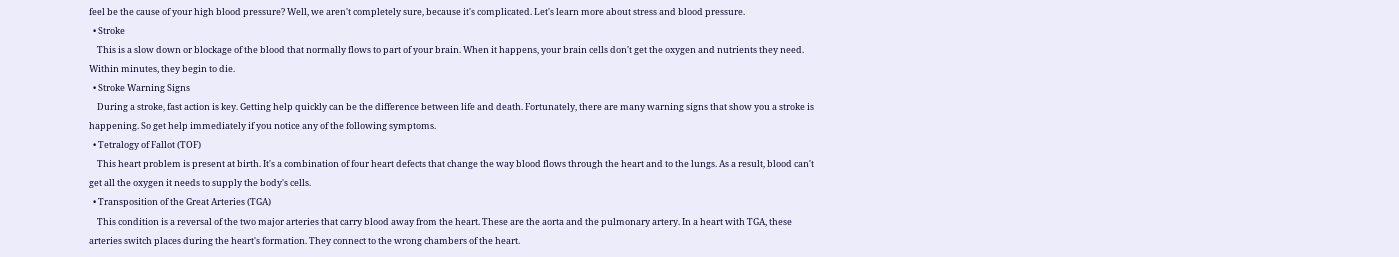feel be the cause of your high blood pressure? Well, we aren't completely sure, because it's complicated. Let's learn more about stress and blood pressure.
  • Stroke
    This is a slow down or blockage of the blood that normally flows to part of your brain. When it happens, your brain cells don't get the oxygen and nutrients they need. Within minutes, they begin to die.
  • Stroke Warning Signs
    During a stroke, fast action is key. Getting help quickly can be the difference between life and death. Fortunately, there are many warning signs that show you a stroke is happening. So get help immediately if you notice any of the following symptoms.
  • Tetralogy of Fallot (TOF)
    This heart problem is present at birth. It's a combination of four heart defects that change the way blood flows through the heart and to the lungs. As a result, blood can't get all the oxygen it needs to supply the body's cells.
  • Transposition of the Great Arteries (TGA)
    This condition is a reversal of the two major arteries that carry blood away from the heart. These are the aorta and the pulmonary artery. In a heart with TGA, these arteries switch places during the heart's formation. They connect to the wrong chambers of the heart.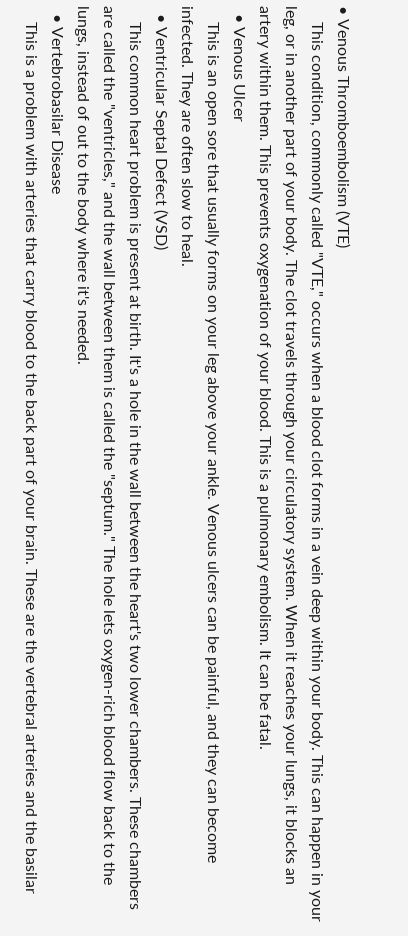• Venous Thromboembolism (VTE)
    This condition, commonly called "VTE," occurs when a blood clot forms in a vein deep within your body. This can happen in your leg, or in another part of your body. The clot travels through your circulatory system. When it reaches your lungs, it blocks an artery within them. This prevents oxygenation of your blood. This is a pulmonary embolism. It can be fatal.
  • Venous Ulcer
    This is an open sore that usually forms on your leg above your ankle. Venous ulcers can be painful, and they can become infected. They are often slow to heal.
  • Ventricular Septal Defect (VSD)
    This common heart problem is present at birth. It's a hole in the wall between the heart's two lower chambers. These chambers are called the "ventricles," and the wall between them is called the "septum." The hole lets oxygen-rich blood flow back to the lungs, instead of out to the body where it's needed.
  • Vertebrobasilar Disease
    This is a problem with arteries that carry blood to the back part of your brain. These are the vertebral arteries and the basilar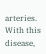arteries. With this disease,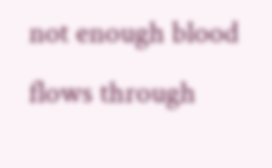not enough blood flows through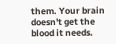them. Your brain doesn't get the blood it needs.